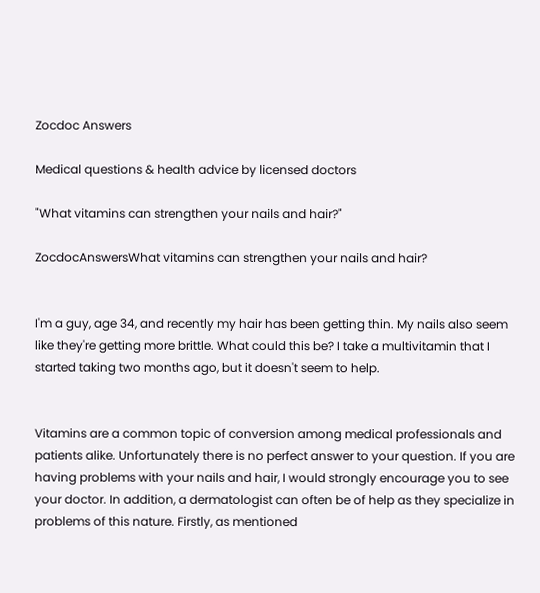Zocdoc Answers

Medical questions & health advice by licensed doctors

"What vitamins can strengthen your nails and hair?"

ZocdocAnswersWhat vitamins can strengthen your nails and hair?


I'm a guy, age 34, and recently my hair has been getting thin. My nails also seem like they're getting more brittle. What could this be? I take a multivitamin that I started taking two months ago, but it doesn't seem to help.


Vitamins are a common topic of conversion among medical professionals and patients alike. Unfortunately there is no perfect answer to your question. If you are having problems with your nails and hair, I would strongly encourage you to see your doctor. In addition, a dermatologist can often be of help as they specialize in problems of this nature. Firstly, as mentioned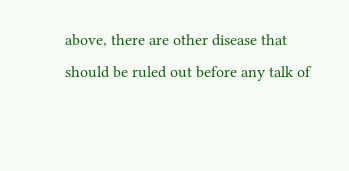above, there are other disease that should be ruled out before any talk of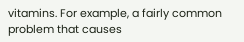vitamins. For example, a fairly common problem that causes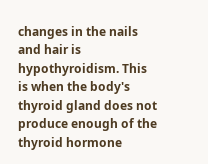changes in the nails and hair is hypothyroidism. This is when the body's thyroid gland does not produce enough of the thyroid hormone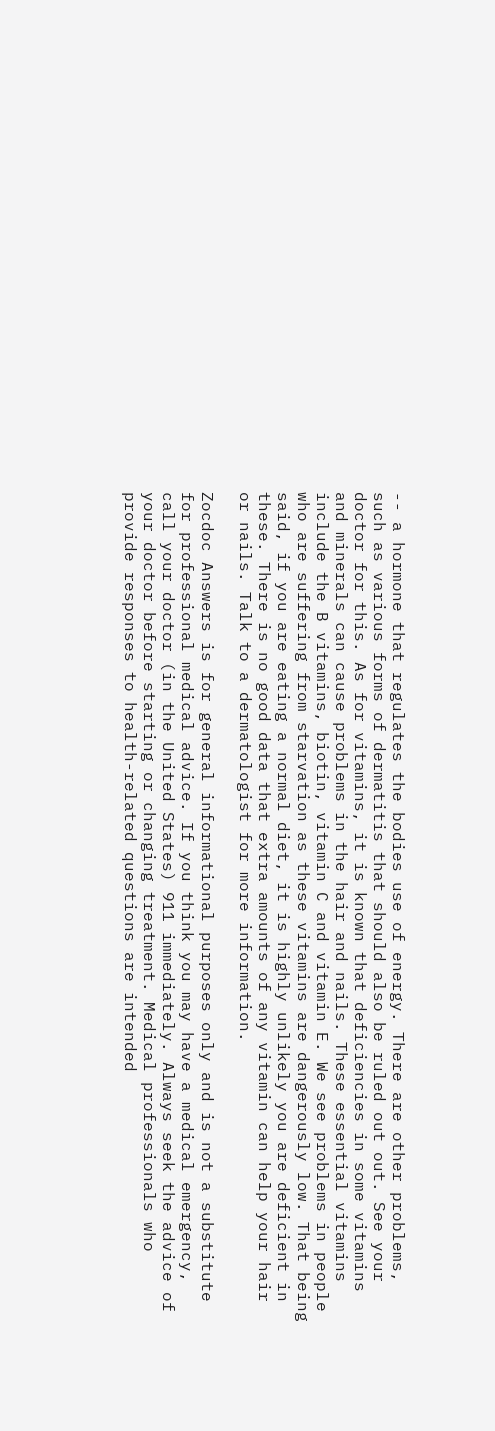-- a hormone that regulates the bodies use of energy. There are other problems, such as various forms of dermatitis that should also be ruled out out. See your doctor for this. As for vitamins, it is known that deficiencies in some vitamins and minerals can cause problems in the hair and nails. These essential vitamins include the B vitamins, biotin, vitamin C and vitamin E. We see problems in people who are suffering from starvation as these vitamins are dangerously low. That being said, if you are eating a normal diet, it is highly unlikely you are deficient in these. There is no good data that extra amounts of any vitamin can help your hair or nails. Talk to a dermatologist for more information.

Zocdoc Answers is for general informational purposes only and is not a substitute for professional medical advice. If you think you may have a medical emergency, call your doctor (in the United States) 911 immediately. Always seek the advice of your doctor before starting or changing treatment. Medical professionals who provide responses to health-related questions are intended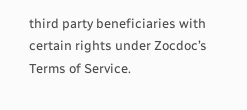third party beneficiaries with certain rights under Zocdoc’s Terms of Service.